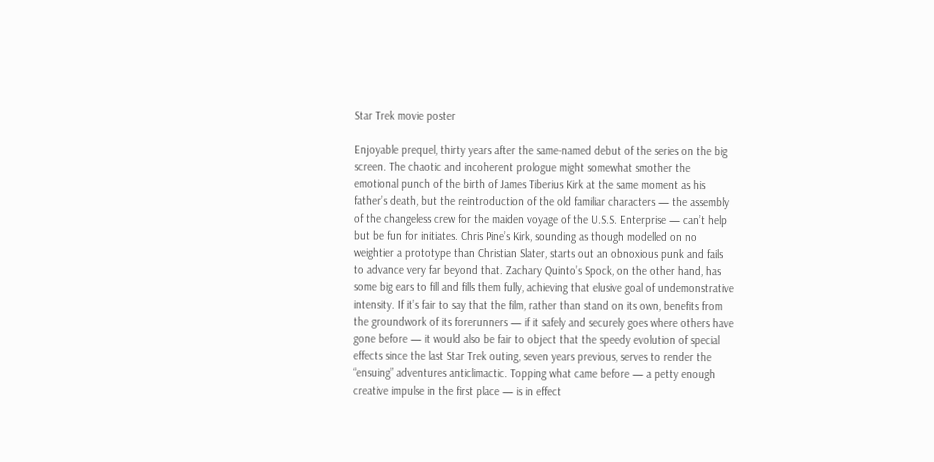Star Trek movie poster

Enjoyable prequel, thirty years after the same-named debut of the series on the big screen. The chaotic and incoherent prologue might somewhat smother the emotional punch of the birth of James Tiberius Kirk at the same moment as his father’s death, but the reintroduction of the old familiar characters — the assembly of the changeless crew for the maiden voyage of the U.S.S. Enterprise — can’t help but be fun for initiates. Chris Pine’s Kirk, sounding as though modelled on no weightier a prototype than Christian Slater, starts out an obnoxious punk and fails to advance very far beyond that. Zachary Quinto’s Spock, on the other hand, has some big ears to fill and fills them fully, achieving that elusive goal of undemonstrative intensity. If it’s fair to say that the film, rather than stand on its own, benefits from the groundwork of its forerunners — if it safely and securely goes where others have gone before — it would also be fair to object that the speedy evolution of special effects since the last Star Trek outing, seven years previous, serves to render the “ensuing” adventures anticlimactic. Topping what came before — a petty enough creative impulse in the first place — is in effect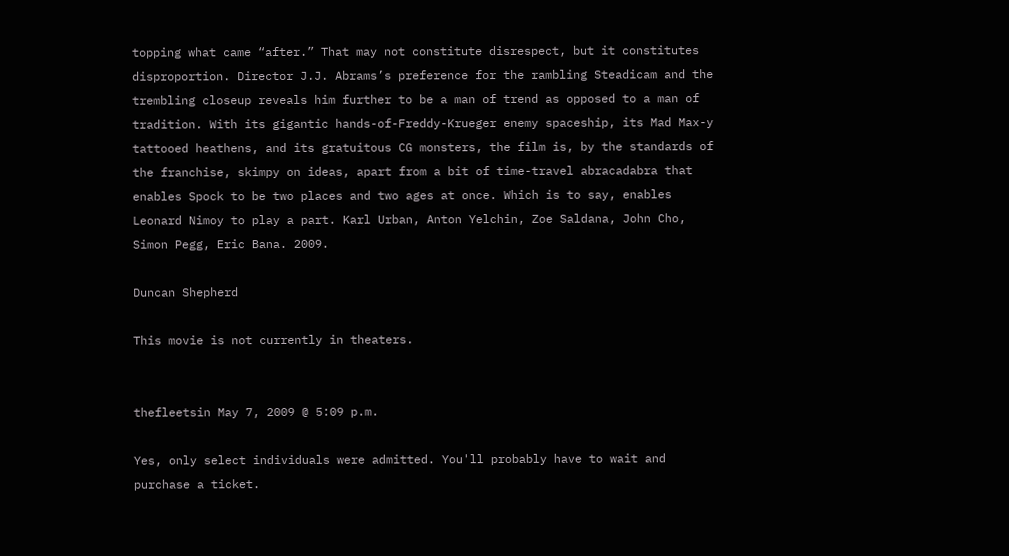topping what came “after.” That may not constitute disrespect, but it constitutes disproportion. Director J.J. Abrams’s preference for the rambling Steadicam and the trembling closeup reveals him further to be a man of trend as opposed to a man of tradition. With its gigantic hands-of-Freddy-Krueger enemy spaceship, its Mad Max-y tattooed heathens, and its gratuitous CG monsters, the film is, by the standards of the franchise, skimpy on ideas, apart from a bit of time-travel abracadabra that enables Spock to be two places and two ages at once. Which is to say, enables Leonard Nimoy to play a part. Karl Urban, Anton Yelchin, Zoe Saldana, John Cho, Simon Pegg, Eric Bana. 2009.

Duncan Shepherd

This movie is not currently in theaters.


thefleetsin May 7, 2009 @ 5:09 p.m.

Yes, only select individuals were admitted. You'll probably have to wait and purchase a ticket.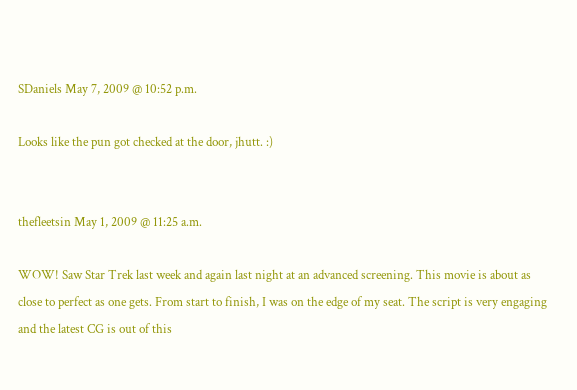SDaniels May 7, 2009 @ 10:52 p.m.

Looks like the pun got checked at the door, jhutt. :)


thefleetsin May 1, 2009 @ 11:25 a.m.

WOW! Saw Star Trek last week and again last night at an advanced screening. This movie is about as close to perfect as one gets. From start to finish, I was on the edge of my seat. The script is very engaging and the latest CG is out of this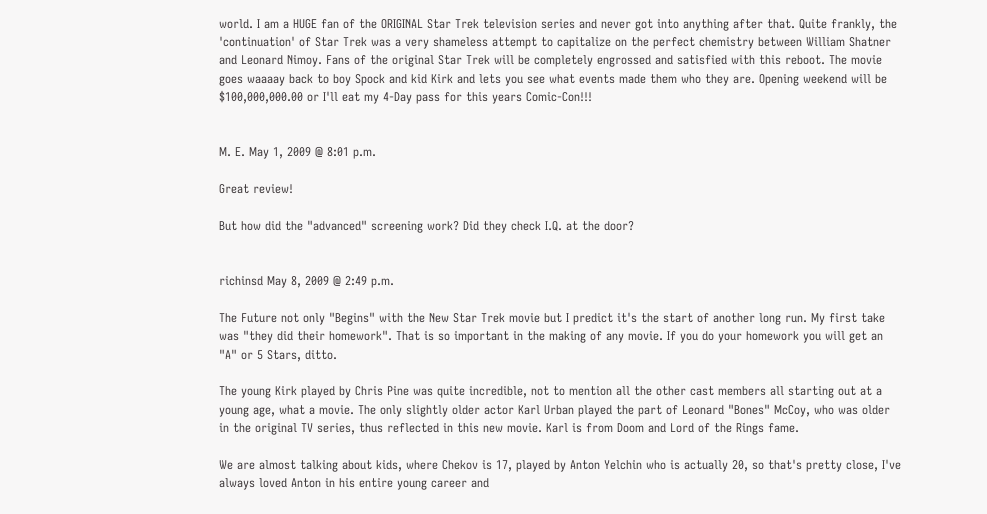world. I am a HUGE fan of the ORIGINAL Star Trek television series and never got into anything after that. Quite frankly, the 'continuation' of Star Trek was a very shameless attempt to capitalize on the perfect chemistry between William Shatner and Leonard Nimoy. Fans of the original Star Trek will be completely engrossed and satisfied with this reboot. The movie goes waaaay back to boy Spock and kid Kirk and lets you see what events made them who they are. Opening weekend will be $100,000,000.00 or I'll eat my 4-Day pass for this years Comic-Con!!!


M. E. May 1, 2009 @ 8:01 p.m.

Great review!

But how did the "advanced" screening work? Did they check I.Q. at the door?


richinsd May 8, 2009 @ 2:49 p.m.

The Future not only "Begins" with the New Star Trek movie but I predict it's the start of another long run. My first take was "they did their homework". That is so important in the making of any movie. If you do your homework you will get an "A" or 5 Stars, ditto.

The young Kirk played by Chris Pine was quite incredible, not to mention all the other cast members all starting out at a young age, what a movie. The only slightly older actor Karl Urban played the part of Leonard "Bones" McCoy, who was older in the original TV series, thus reflected in this new movie. Karl is from Doom and Lord of the Rings fame.

We are almost talking about kids, where Chekov is 17, played by Anton Yelchin who is actually 20, so that's pretty close, I've always loved Anton in his entire young career and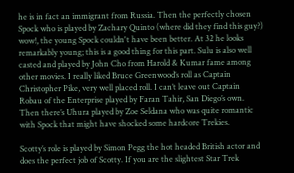he is in fact an immigrant from Russia. Then the perfectly chosen Spock who is played by Zachary Quinto (where did they find this guy?) wow!, the young Spock couldn't have been better. At 32 he looks remarkably young; this is a good thing for this part. Sulu is also well casted and played by John Cho from Harold & Kumar fame among other movies. I really liked Bruce Greenwood’s roll as Captain Christopher Pike, very well placed roll. I can’t leave out Captain Robau of the Enterprise played by Faran Tahir, San Diego’s own. Then there’s Uhura played by Zoe Seldana who was quite romantic with Spock that might have shocked some hardcore Trekies.

Scotty’s role is played by Simon Pegg the hot headed British actor and does the perfect job of Scotty. If you are the slightest Star Trek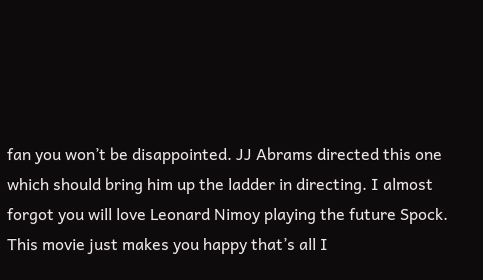fan you won’t be disappointed. JJ Abrams directed this one which should bring him up the ladder in directing. I almost forgot you will love Leonard Nimoy playing the future Spock. This movie just makes you happy that’s all I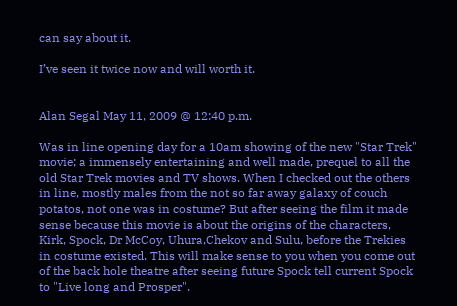can say about it.

I’ve seen it twice now and will worth it.


Alan Segal May 11, 2009 @ 12:40 p.m.

Was in line opening day for a 10am showing of the new "Star Trek" movie; a immensely entertaining and well made, prequel to all the old Star Trek movies and TV shows. When I checked out the others in line, mostly males from the not so far away galaxy of couch potatos, not one was in costume? But after seeing the film it made sense because this movie is about the origins of the characters, Kirk, Spock, Dr McCoy, Uhura,Chekov and Sulu, before the Trekies in costume existed. This will make sense to you when you come out of the back hole theatre after seeing future Spock tell current Spock to "Live long and Prosper".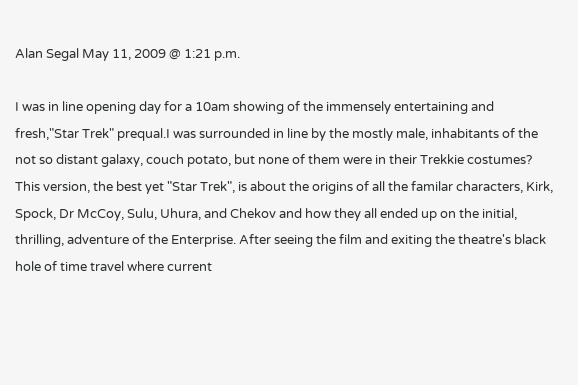Alan Segal May 11, 2009 @ 1:21 p.m.

I was in line opening day for a 10am showing of the immensely entertaining and fresh,"Star Trek" prequal.I was surrounded in line by the mostly male, inhabitants of the not so distant galaxy, couch potato, but none of them were in their Trekkie costumes? This version, the best yet "Star Trek", is about the origins of all the familar characters, Kirk, Spock, Dr McCoy, Sulu, Uhura, and Chekov and how they all ended up on the initial, thrilling, adventure of the Enterprise. After seeing the film and exiting the theatre's black hole of time travel where current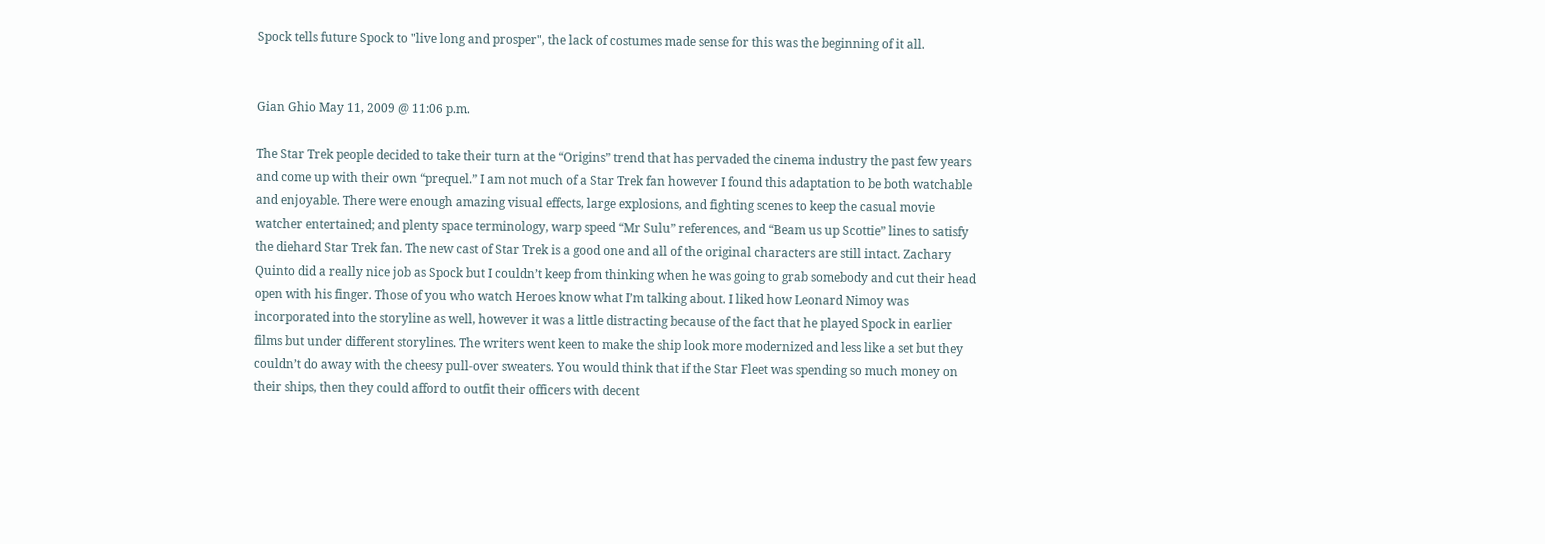Spock tells future Spock to "live long and prosper", the lack of costumes made sense for this was the beginning of it all.


Gian Ghio May 11, 2009 @ 11:06 p.m.

The Star Trek people decided to take their turn at the “Origins” trend that has pervaded the cinema industry the past few years and come up with their own “prequel.” I am not much of a Star Trek fan however I found this adaptation to be both watchable and enjoyable. There were enough amazing visual effects, large explosions, and fighting scenes to keep the casual movie watcher entertained; and plenty space terminology, warp speed “Mr Sulu” references, and “Beam us up Scottie” lines to satisfy the diehard Star Trek fan. The new cast of Star Trek is a good one and all of the original characters are still intact. Zachary Quinto did a really nice job as Spock but I couldn’t keep from thinking when he was going to grab somebody and cut their head open with his finger. Those of you who watch Heroes know what I’m talking about. I liked how Leonard Nimoy was incorporated into the storyline as well, however it was a little distracting because of the fact that he played Spock in earlier films but under different storylines. The writers went keen to make the ship look more modernized and less like a set but they couldn’t do away with the cheesy pull-over sweaters. You would think that if the Star Fleet was spending so much money on their ships, then they could afford to outfit their officers with decent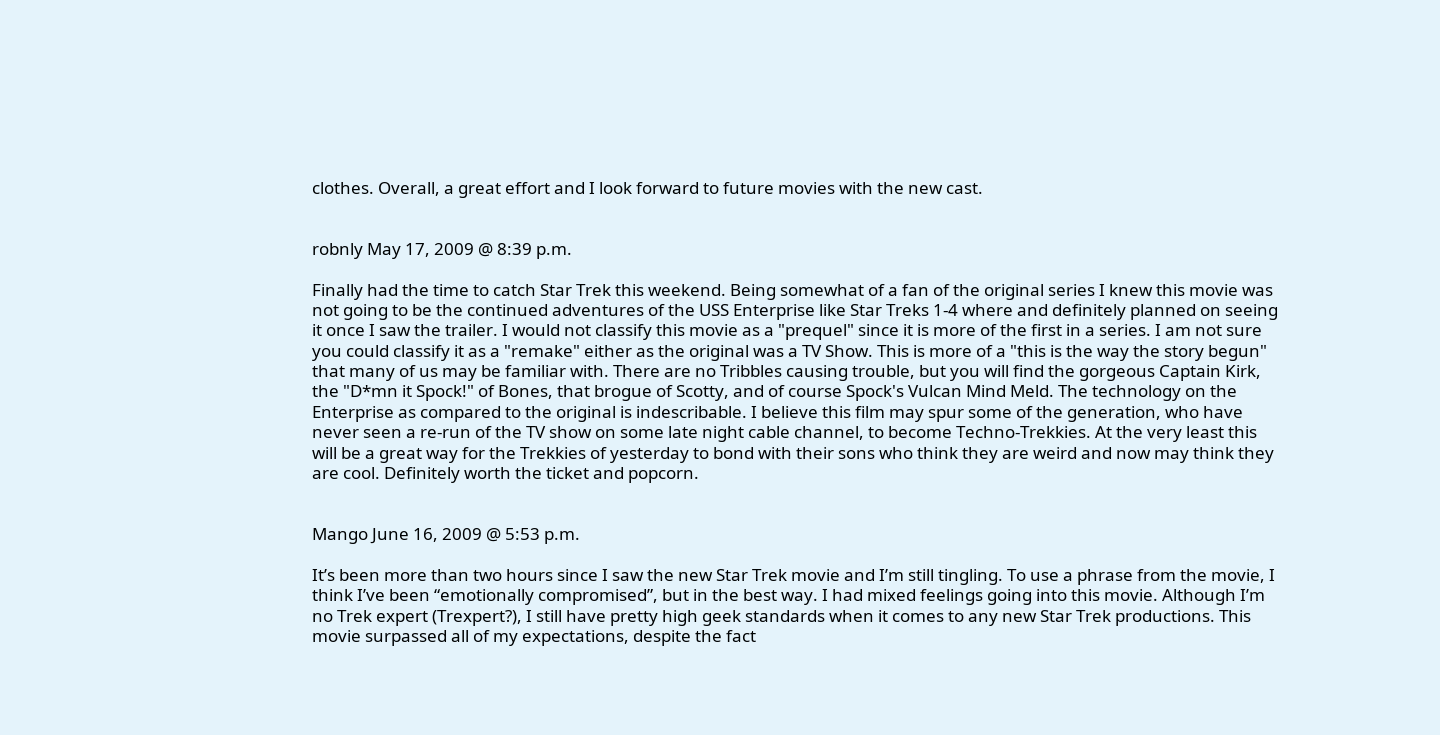clothes. Overall, a great effort and I look forward to future movies with the new cast.


robnly May 17, 2009 @ 8:39 p.m.

Finally had the time to catch Star Trek this weekend. Being somewhat of a fan of the original series I knew this movie was not going to be the continued adventures of the USS Enterprise like Star Treks 1-4 where and definitely planned on seeing it once I saw the trailer. I would not classify this movie as a "prequel" since it is more of the first in a series. I am not sure you could classify it as a "remake" either as the original was a TV Show. This is more of a "this is the way the story begun" that many of us may be familiar with. There are no Tribbles causing trouble, but you will find the gorgeous Captain Kirk, the "D*mn it Spock!" of Bones, that brogue of Scotty, and of course Spock's Vulcan Mind Meld. The technology on the Enterprise as compared to the original is indescribable. I believe this film may spur some of the generation, who have never seen a re-run of the TV show on some late night cable channel, to become Techno-Trekkies. At the very least this will be a great way for the Trekkies of yesterday to bond with their sons who think they are weird and now may think they are cool. Definitely worth the ticket and popcorn.


Mango June 16, 2009 @ 5:53 p.m.

It’s been more than two hours since I saw the new Star Trek movie and I’m still tingling. To use a phrase from the movie, I think I’ve been “emotionally compromised”, but in the best way. I had mixed feelings going into this movie. Although I’m no Trek expert (Trexpert?), I still have pretty high geek standards when it comes to any new Star Trek productions. This movie surpassed all of my expectations, despite the fact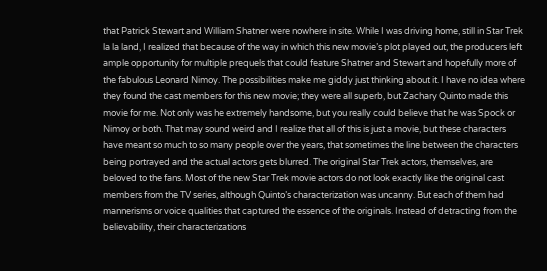that Patrick Stewart and William Shatner were nowhere in site. While I was driving home, still in Star Trek la la land, I realized that because of the way in which this new movie’s plot played out, the producers left ample opportunity for multiple prequels that could feature Shatner and Stewart and hopefully more of the fabulous Leonard Nimoy. The possibilities make me giddy just thinking about it. I have no idea where they found the cast members for this new movie; they were all superb, but Zachary Quinto made this movie for me. Not only was he extremely handsome, but you really could believe that he was Spock or Nimoy or both. That may sound weird and I realize that all of this is just a movie, but these characters have meant so much to so many people over the years, that sometimes the line between the characters being portrayed and the actual actors gets blurred. The original Star Trek actors, themselves, are beloved to the fans. Most of the new Star Trek movie actors do not look exactly like the original cast members from the TV series, although Quinto’s characterization was uncanny. But each of them had mannerisms or voice qualities that captured the essence of the originals. Instead of detracting from the believability, their characterizations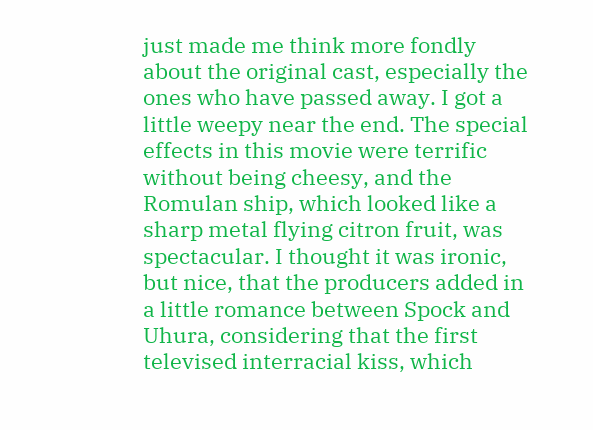just made me think more fondly about the original cast, especially the ones who have passed away. I got a little weepy near the end. The special effects in this movie were terrific without being cheesy, and the Romulan ship, which looked like a sharp metal flying citron fruit, was spectacular. I thought it was ironic, but nice, that the producers added in a little romance between Spock and Uhura, considering that the first televised interracial kiss, which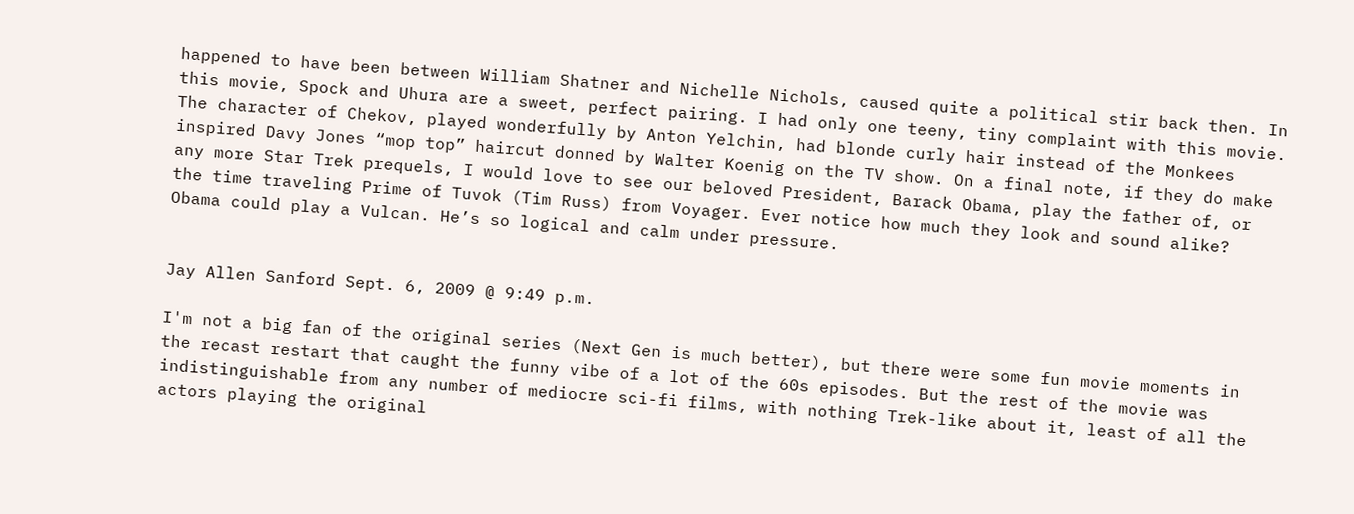happened to have been between William Shatner and Nichelle Nichols, caused quite a political stir back then. In this movie, Spock and Uhura are a sweet, perfect pairing. I had only one teeny, tiny complaint with this movie. The character of Chekov, played wonderfully by Anton Yelchin, had blonde curly hair instead of the Monkees inspired Davy Jones “mop top” haircut donned by Walter Koenig on the TV show. On a final note, if they do make any more Star Trek prequels, I would love to see our beloved President, Barack Obama, play the father of, or the time traveling Prime of Tuvok (Tim Russ) from Voyager. Ever notice how much they look and sound alike? Obama could play a Vulcan. He’s so logical and calm under pressure.


Jay Allen Sanford Sept. 6, 2009 @ 9:49 p.m.

I'm not a big fan of the original series (Next Gen is much better), but there were some fun movie moments in the recast restart that caught the funny vibe of a lot of the 60s episodes. But the rest of the movie was indistinguishable from any number of mediocre sci-fi films, with nothing Trek-like about it, least of all the actors playing the original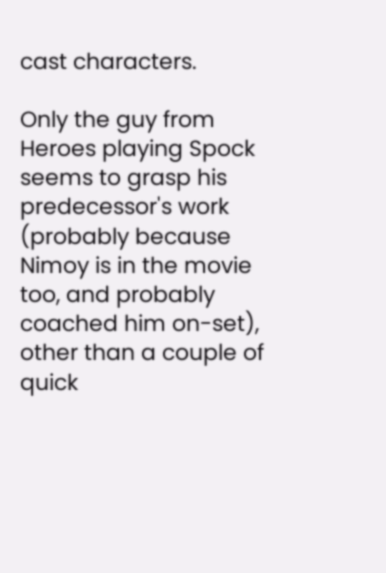cast characters.

Only the guy from Heroes playing Spock seems to grasp his predecessor's work (probably because Nimoy is in the movie too, and probably coached him on-set), other than a couple of quick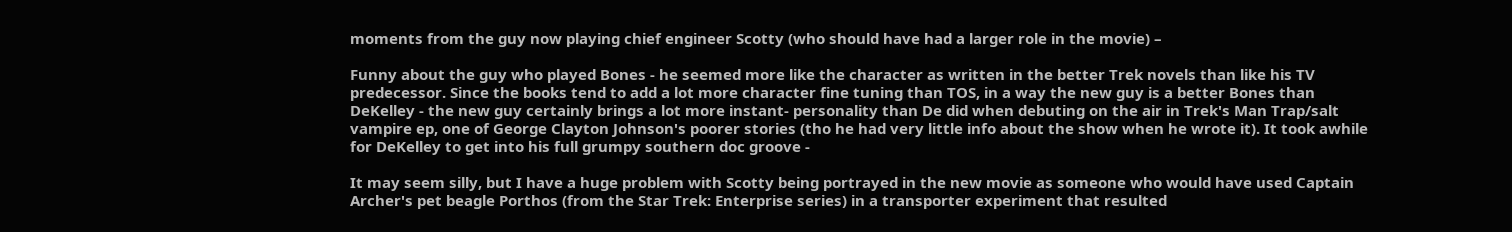moments from the guy now playing chief engineer Scotty (who should have had a larger role in the movie) –

Funny about the guy who played Bones - he seemed more like the character as written in the better Trek novels than like his TV predecessor. Since the books tend to add a lot more character fine tuning than TOS, in a way the new guy is a better Bones than DeKelley - the new guy certainly brings a lot more instant- personality than De did when debuting on the air in Trek's Man Trap/salt vampire ep, one of George Clayton Johnson's poorer stories (tho he had very little info about the show when he wrote it). It took awhile for DeKelley to get into his full grumpy southern doc groove -

It may seem silly, but I have a huge problem with Scotty being portrayed in the new movie as someone who would have used Captain Archer's pet beagle Porthos (from the Star Trek: Enterprise series) in a transporter experiment that resulted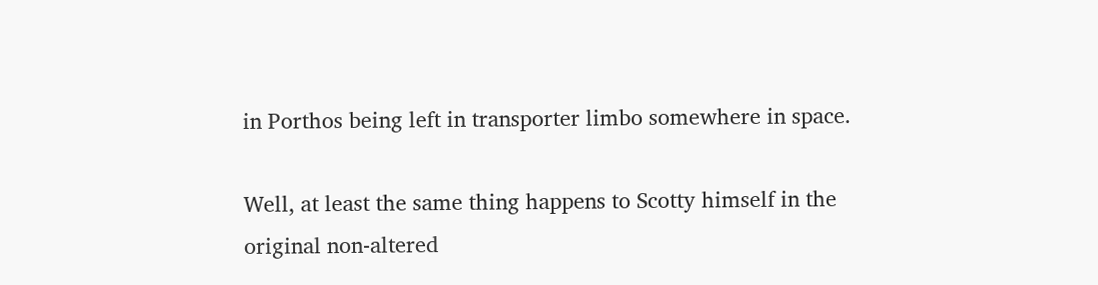in Porthos being left in transporter limbo somewhere in space.

Well, at least the same thing happens to Scotty himself in the original non-altered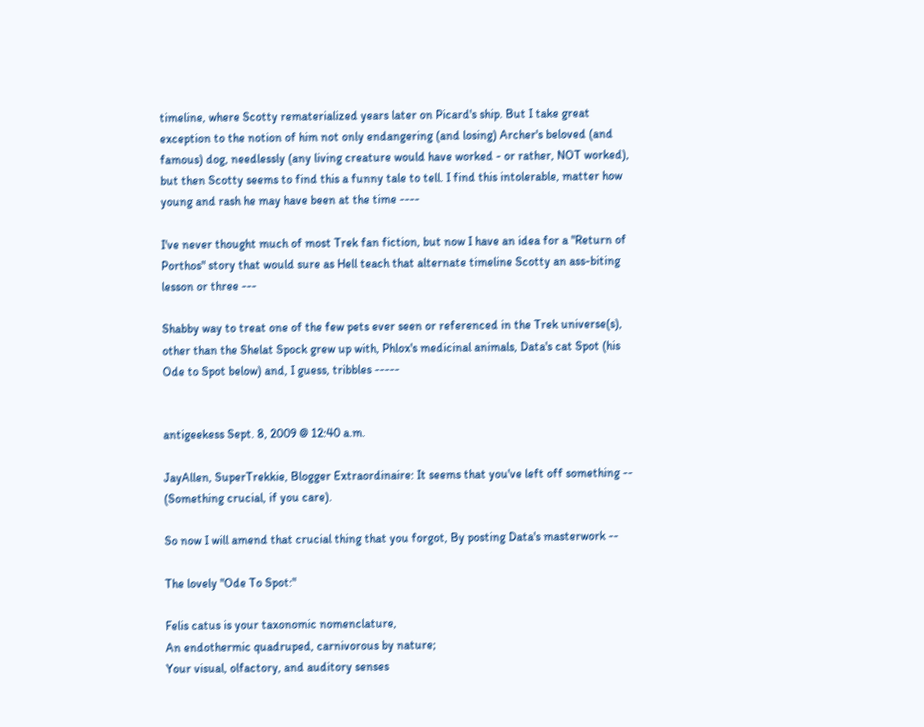timeline, where Scotty rematerialized years later on Picard's ship. But I take great exception to the notion of him not only endangering (and losing) Archer's beloved (and famous) dog, needlessly (any living creature would have worked - or rather, NOT worked), but then Scotty seems to find this a funny tale to tell. I find this intolerable, matter how young and rash he may have been at the time ----

I've never thought much of most Trek fan fiction, but now I have an idea for a "Return of Porthos" story that would sure as Hell teach that alternate timeline Scotty an ass-biting lesson or three ---

Shabby way to treat one of the few pets ever seen or referenced in the Trek universe(s), other than the Shelat Spock grew up with, Phlox's medicinal animals, Data's cat Spot (his Ode to Spot below) and, I guess, tribbles -----


antigeekess Sept. 8, 2009 @ 12:40 a.m.

JayAllen, SuperTrekkie, Blogger Extraordinaire: It seems that you've left off something -- (Something crucial, if you care).

So now I will amend that crucial thing that you forgot, By posting Data's masterwork --

The lovely "Ode To Spot:"

Felis catus is your taxonomic nomenclature,
An endothermic quadruped, carnivorous by nature;
Your visual, olfactory, and auditory senses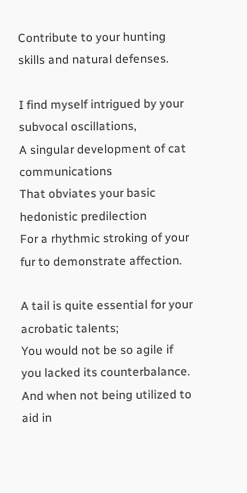Contribute to your hunting skills and natural defenses.

I find myself intrigued by your subvocal oscillations,
A singular development of cat communications
That obviates your basic hedonistic predilection
For a rhythmic stroking of your fur to demonstrate affection.

A tail is quite essential for your acrobatic talents;
You would not be so agile if you lacked its counterbalance.
And when not being utilized to aid in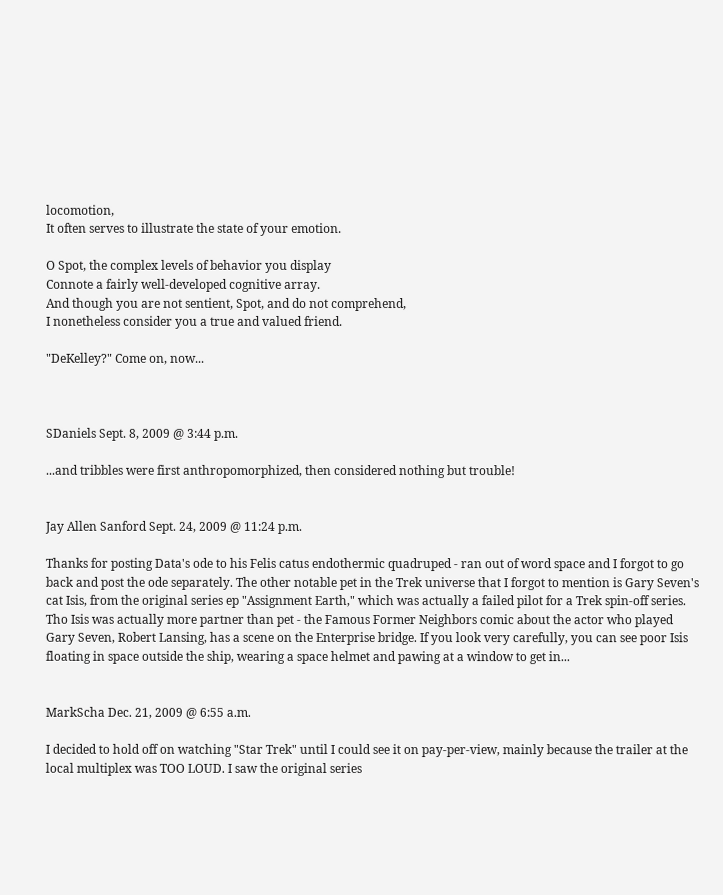locomotion,
It often serves to illustrate the state of your emotion.

O Spot, the complex levels of behavior you display
Connote a fairly well-developed cognitive array.
And though you are not sentient, Spot, and do not comprehend,
I nonetheless consider you a true and valued friend.

"DeKelley?" Come on, now...



SDaniels Sept. 8, 2009 @ 3:44 p.m.

...and tribbles were first anthropomorphized, then considered nothing but trouble!


Jay Allen Sanford Sept. 24, 2009 @ 11:24 p.m.

Thanks for posting Data's ode to his Felis catus endothermic quadruped - ran out of word space and I forgot to go back and post the ode separately. The other notable pet in the Trek universe that I forgot to mention is Gary Seven's cat Isis, from the original series ep "Assignment Earth," which was actually a failed pilot for a Trek spin-off series. Tho Isis was actually more partner than pet - the Famous Former Neighbors comic about the actor who played Gary Seven, Robert Lansing, has a scene on the Enterprise bridge. If you look very carefully, you can see poor Isis floating in space outside the ship, wearing a space helmet and pawing at a window to get in...


MarkScha Dec. 21, 2009 @ 6:55 a.m.

I decided to hold off on watching "Star Trek" until I could see it on pay-per-view, mainly because the trailer at the local multiplex was TOO LOUD. I saw the original series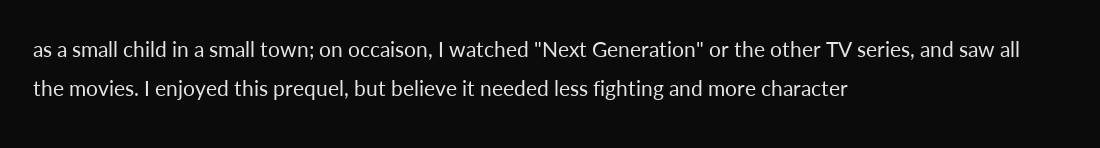as a small child in a small town; on occaison, I watched "Next Generation" or the other TV series, and saw all the movies. I enjoyed this prequel, but believe it needed less fighting and more character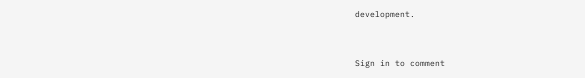development.


Sign in to comment